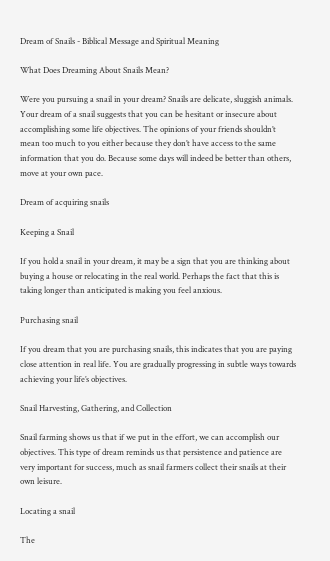Dream of Snails - Biblical Message and Spiritual Meaning

What Does Dreaming About Snails Mean?

Were you pursuing a snail in your dream? Snails are delicate, sluggish animals. Your dream of a snail suggests that you can be hesitant or insecure about accomplishing some life objectives. The opinions of your friends shouldn’t mean too much to you either because they don’t have access to the same information that you do. Because some days will indeed be better than others, move at your own pace.

Dream of acquiring snails

Keeping a Snail

If you hold a snail in your dream, it may be a sign that you are thinking about buying a house or relocating in the real world. Perhaps the fact that this is taking longer than anticipated is making you feel anxious.

Purchasing snail

If you dream that you are purchasing snails, this indicates that you are paying close attention in real life. You are gradually progressing in subtle ways towards achieving your life’s objectives.

Snail Harvesting, Gathering, and Collection

Snail farming shows us that if we put in the effort, we can accomplish our objectives. This type of dream reminds us that persistence and patience are very important for success, much as snail farmers collect their snails at their own leisure.

Locating a snail

The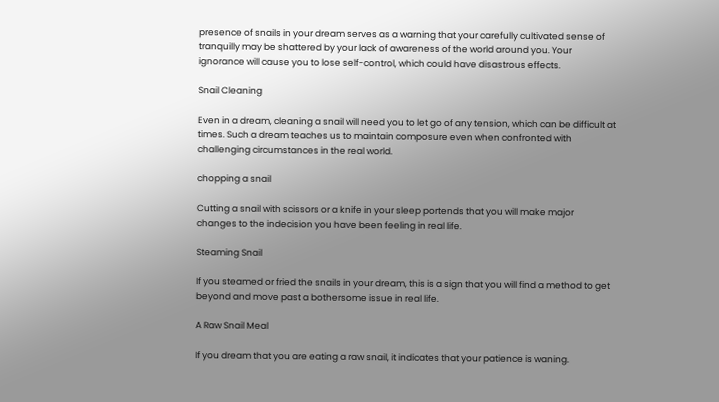presence of snails in your dream serves as a warning that your carefully cultivated sense of tranquilly may be shattered by your lack of awareness of the world around you. Your ignorance will cause you to lose self-control, which could have disastrous effects.

Snail Cleaning

Even in a dream, cleaning a snail will need you to let go of any tension, which can be difficult at times. Such a dream teaches us to maintain composure even when confronted with challenging circumstances in the real world.

chopping a snail

Cutting a snail with scissors or a knife in your sleep portends that you will make major changes to the indecision you have been feeling in real life.

Steaming Snail

If you steamed or fried the snails in your dream, this is a sign that you will find a method to get beyond and move past a bothersome issue in real life.

A Raw Snail Meal

If you dream that you are eating a raw snail, it indicates that your patience is waning.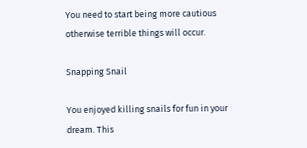You need to start being more cautious otherwise terrible things will occur.

Snapping Snail

You enjoyed killing snails for fun in your dream. This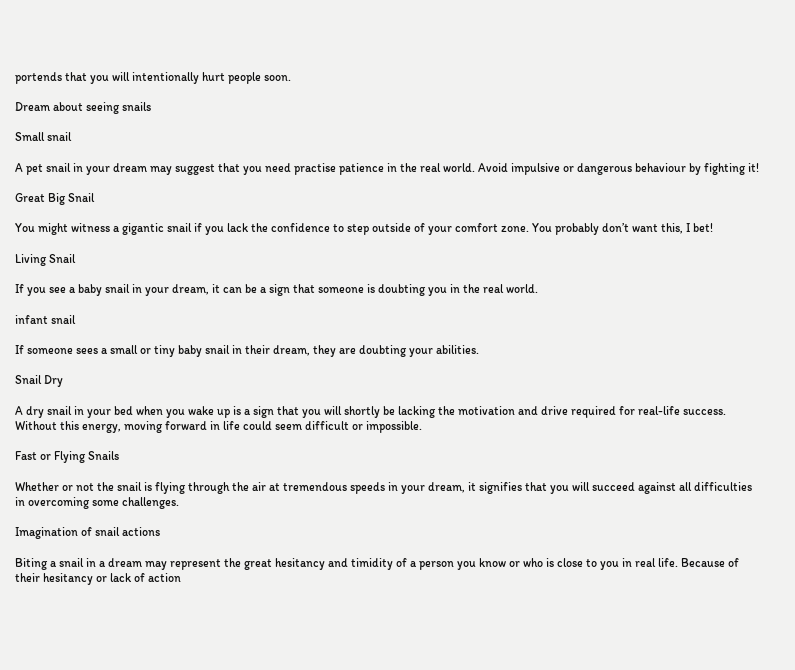portends that you will intentionally hurt people soon.

Dream about seeing snails

Small snail

A pet snail in your dream may suggest that you need practise patience in the real world. Avoid impulsive or dangerous behaviour by fighting it!

Great Big Snail

You might witness a gigantic snail if you lack the confidence to step outside of your comfort zone. You probably don’t want this, I bet!

Living Snail

If you see a baby snail in your dream, it can be a sign that someone is doubting you in the real world.

infant snail

If someone sees a small or tiny baby snail in their dream, they are doubting your abilities.

Snail Dry

A dry snail in your bed when you wake up is a sign that you will shortly be lacking the motivation and drive required for real-life success. Without this energy, moving forward in life could seem difficult or impossible.

Fast or Flying Snails

Whether or not the snail is flying through the air at tremendous speeds in your dream, it signifies that you will succeed against all difficulties in overcoming some challenges.

Imagination of snail actions

Biting a snail in a dream may represent the great hesitancy and timidity of a person you know or who is close to you in real life. Because of their hesitancy or lack of action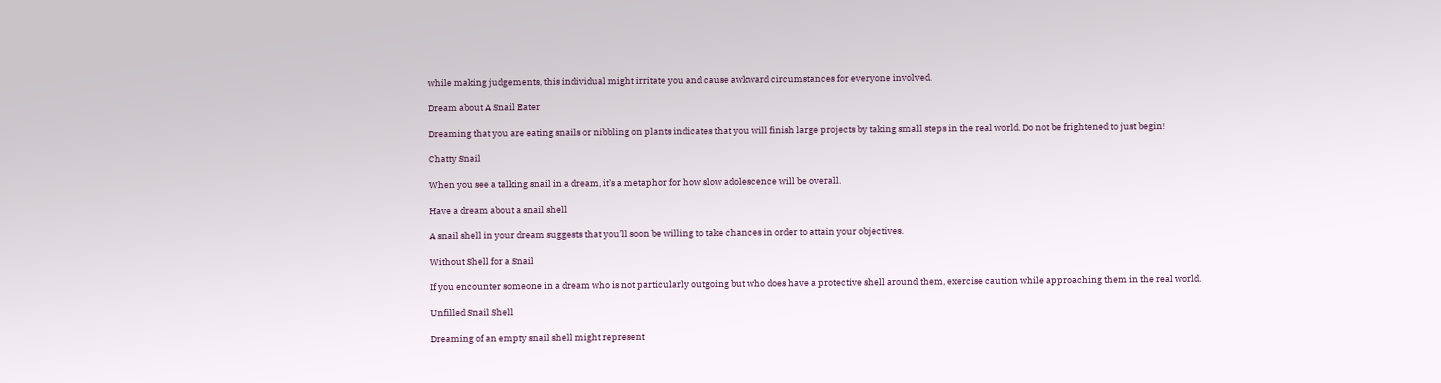while making judgements, this individual might irritate you and cause awkward circumstances for everyone involved.

Dream about A Snail Eater

Dreaming that you are eating snails or nibbling on plants indicates that you will finish large projects by taking small steps in the real world. Do not be frightened to just begin!

Chatty Snail

When you see a talking snail in a dream, it’s a metaphor for how slow adolescence will be overall.

Have a dream about a snail shell

A snail shell in your dream suggests that you’ll soon be willing to take chances in order to attain your objectives.

Without Shell for a Snail

If you encounter someone in a dream who is not particularly outgoing but who does have a protective shell around them, exercise caution while approaching them in the real world.

Unfilled Snail Shell

Dreaming of an empty snail shell might represent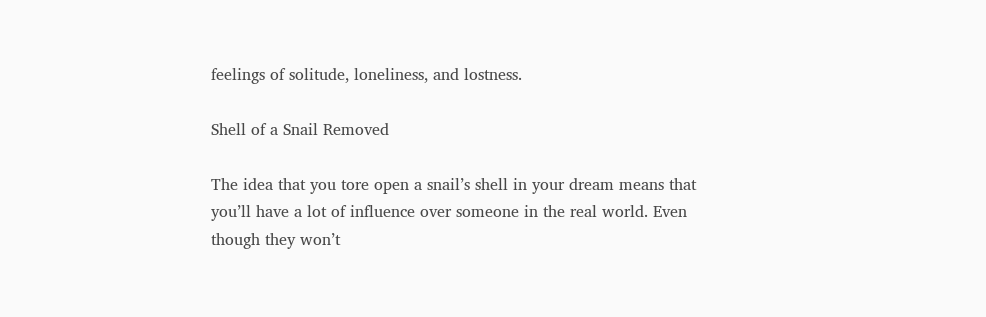feelings of solitude, loneliness, and lostness.

Shell of a Snail Removed

The idea that you tore open a snail’s shell in your dream means that you’ll have a lot of influence over someone in the real world. Even though they won’t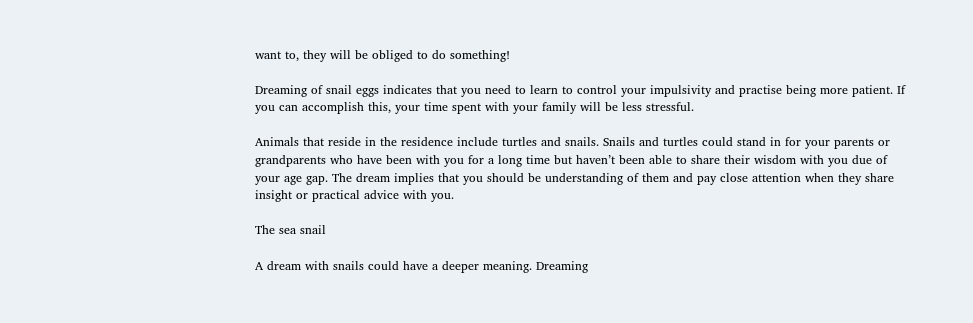want to, they will be obliged to do something!

Dreaming of snail eggs indicates that you need to learn to control your impulsivity and practise being more patient. If you can accomplish this, your time spent with your family will be less stressful.

Animals that reside in the residence include turtles and snails. Snails and turtles could stand in for your parents or grandparents who have been with you for a long time but haven’t been able to share their wisdom with you due of your age gap. The dream implies that you should be understanding of them and pay close attention when they share insight or practical advice with you.

The sea snail

A dream with snails could have a deeper meaning. Dreaming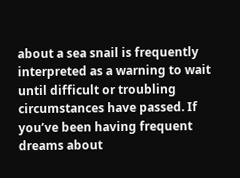about a sea snail is frequently interpreted as a warning to wait until difficult or troubling circumstances have passed. If you’ve been having frequent dreams about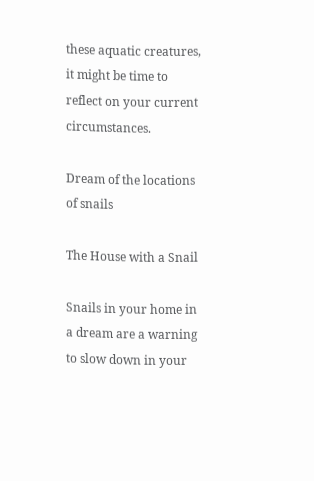these aquatic creatures, it might be time to reflect on your current circumstances.

Dream of the locations of snails

The House with a Snail

Snails in your home in a dream are a warning to slow down in your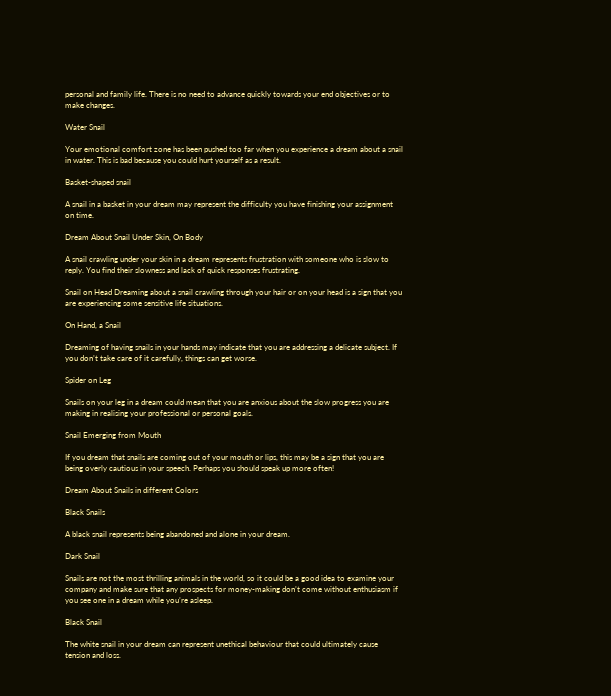personal and family life. There is no need to advance quickly towards your end objectives or to make changes.

Water Snail

Your emotional comfort zone has been pushed too far when you experience a dream about a snail in water. This is bad because you could hurt yourself as a result.

Basket-shaped snail

A snail in a basket in your dream may represent the difficulty you have finishing your assignment on time.

Dream About Snail Under Skin, On Body

A snail crawling under your skin in a dream represents frustration with someone who is slow to reply. You find their slowness and lack of quick responses frustrating.

Snail on Head Dreaming about a snail crawling through your hair or on your head is a sign that you are experiencing some sensitive life situations.

On Hand, a Snail

Dreaming of having snails in your hands may indicate that you are addressing a delicate subject. If you don’t take care of it carefully, things can get worse.

Spider on Leg

Snails on your leg in a dream could mean that you are anxious about the slow progress you are making in realising your professional or personal goals.

Snail Emerging from Mouth

If you dream that snails are coming out of your mouth or lips, this may be a sign that you are being overly cautious in your speech. Perhaps you should speak up more often!

Dream About Snails in different Colors

Black Snails

A black snail represents being abandoned and alone in your dream.

Dark Snail

Snails are not the most thrilling animals in the world, so it could be a good idea to examine your company and make sure that any prospects for money-making don’t come without enthusiasm if you see one in a dream while you’re asleep.

Black Snail

The white snail in your dream can represent unethical behaviour that could ultimately cause tension and loss.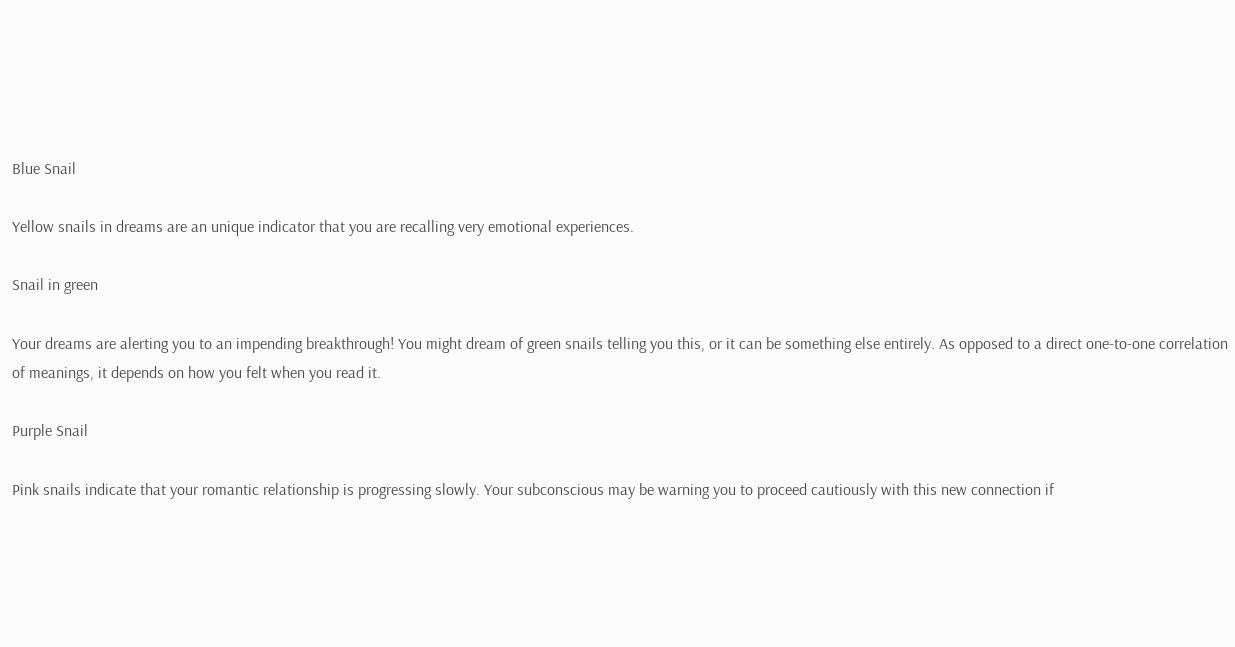Blue Snail

Yellow snails in dreams are an unique indicator that you are recalling very emotional experiences.

Snail in green

Your dreams are alerting you to an impending breakthrough! You might dream of green snails telling you this, or it can be something else entirely. As opposed to a direct one-to-one correlation of meanings, it depends on how you felt when you read it.

Purple Snail

Pink snails indicate that your romantic relationship is progressing slowly. Your subconscious may be warning you to proceed cautiously with this new connection if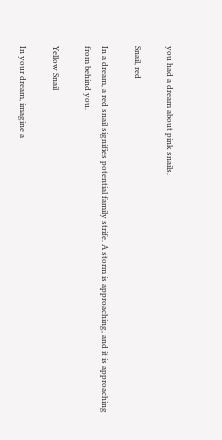you had a dream about pink snails.

Snail, red

In a dream, a red snail signifies potential family strife. A storm is approaching, and it is approaching from behind you.

Yellow Snail

In your dream, imagine a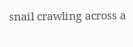snail crawling across a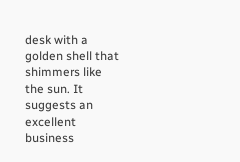desk with a golden shell that shimmers like the sun. It suggests an excellent business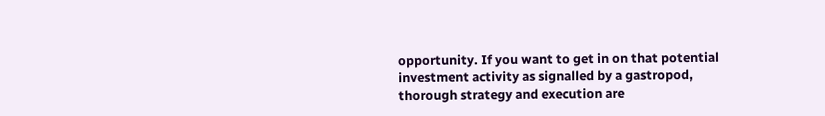opportunity. If you want to get in on that potential investment activity as signalled by a gastropod, thorough strategy and execution are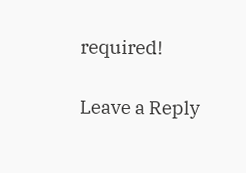required!

Leave a Reply